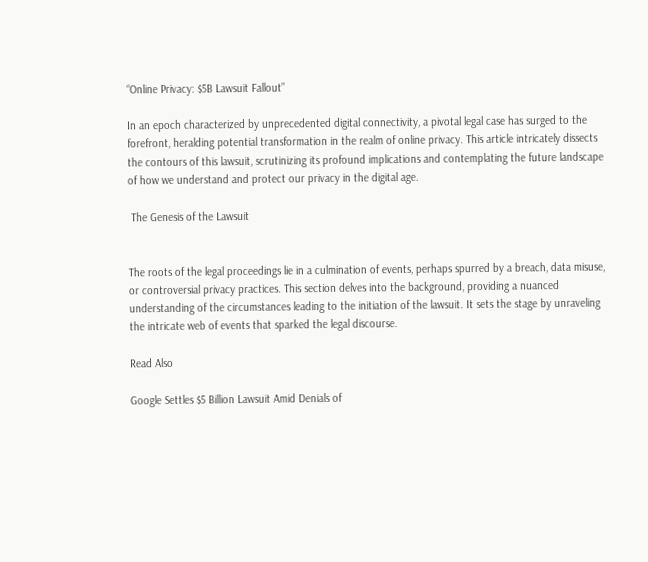“Online Privacy: $5B Lawsuit Fallout”

In an epoch characterized by unprecedented digital connectivity, a pivotal legal case has surged to the forefront, heralding potential transformation in the realm of online privacy. This article intricately dissects the contours of this lawsuit, scrutinizing its profound implications and contemplating the future landscape of how we understand and protect our privacy in the digital age.

 The Genesis of the Lawsuit


The roots of the legal proceedings lie in a culmination of events, perhaps spurred by a breach, data misuse, or controversial privacy practices. This section delves into the background, providing a nuanced understanding of the circumstances leading to the initiation of the lawsuit. It sets the stage by unraveling the intricate web of events that sparked the legal discourse.

Read Also

Google Settles $5 Billion Lawsuit Amid Denials of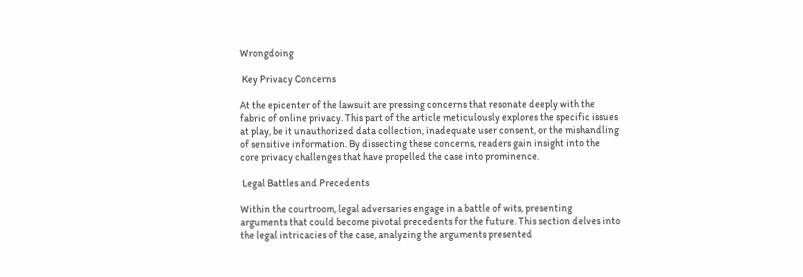Wrongdoing

 Key Privacy Concerns

At the epicenter of the lawsuit are pressing concerns that resonate deeply with the fabric of online privacy. This part of the article meticulously explores the specific issues at play, be it unauthorized data collection, inadequate user consent, or the mishandling of sensitive information. By dissecting these concerns, readers gain insight into the core privacy challenges that have propelled the case into prominence.

 Legal Battles and Precedents

Within the courtroom, legal adversaries engage in a battle of wits, presenting arguments that could become pivotal precedents for the future. This section delves into the legal intricacies of the case, analyzing the arguments presented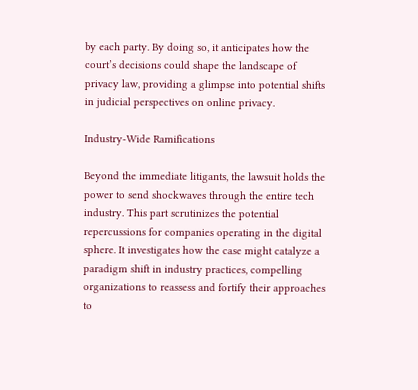by each party. By doing so, it anticipates how the court’s decisions could shape the landscape of privacy law, providing a glimpse into potential shifts in judicial perspectives on online privacy.

Industry-Wide Ramifications

Beyond the immediate litigants, the lawsuit holds the power to send shockwaves through the entire tech industry. This part scrutinizes the potential repercussions for companies operating in the digital sphere. It investigates how the case might catalyze a paradigm shift in industry practices, compelling organizations to reassess and fortify their approaches to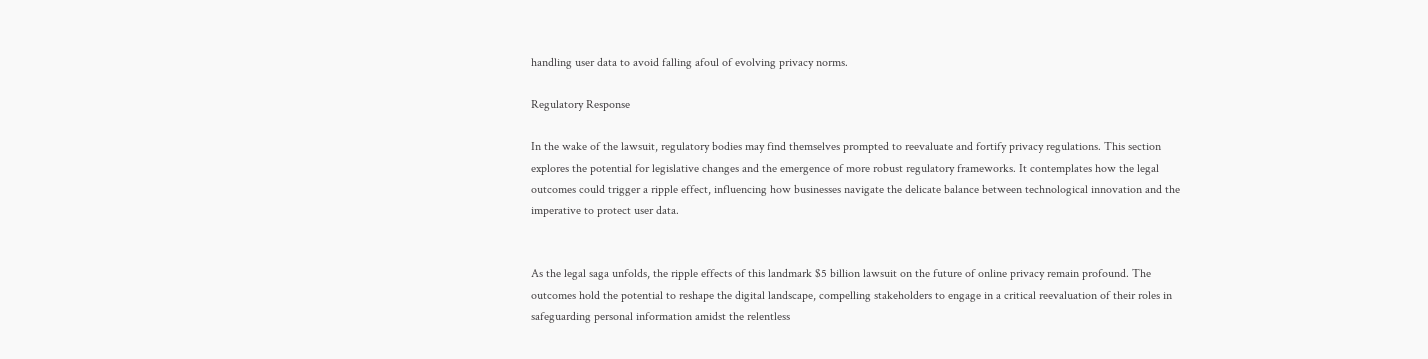handling user data to avoid falling afoul of evolving privacy norms.

Regulatory Response

In the wake of the lawsuit, regulatory bodies may find themselves prompted to reevaluate and fortify privacy regulations. This section explores the potential for legislative changes and the emergence of more robust regulatory frameworks. It contemplates how the legal outcomes could trigger a ripple effect, influencing how businesses navigate the delicate balance between technological innovation and the imperative to protect user data.


As the legal saga unfolds, the ripple effects of this landmark $5 billion lawsuit on the future of online privacy remain profound. The outcomes hold the potential to reshape the digital landscape, compelling stakeholders to engage in a critical reevaluation of their roles in safeguarding personal information amidst the relentless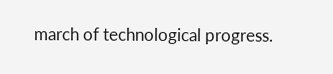march of technological progress.